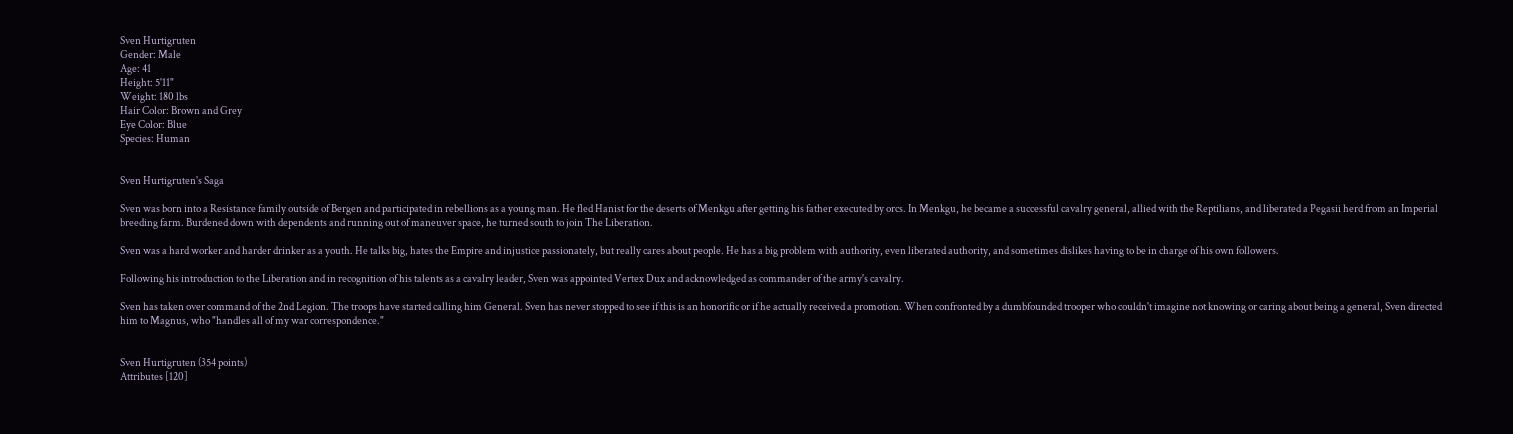Sven Hurtigruten
Gender: Male
Age: 41
Height: 5'11"
Weight: 180 lbs
Hair Color: Brown and Grey
Eye Color: Blue
Species: Human


Sven Hurtigruten's Saga

Sven was born into a Resistance family outside of Bergen and participated in rebellions as a young man. He fled Hanist for the deserts of Menkgu after getting his father executed by orcs. In Menkgu, he became a successful cavalry general, allied with the Reptilians, and liberated a Pegasii herd from an Imperial breeding farm. Burdened down with dependents and running out of maneuver space, he turned south to join The Liberation.

Sven was a hard worker and harder drinker as a youth. He talks big, hates the Empire and injustice passionately, but really cares about people. He has a big problem with authority, even liberated authority, and sometimes dislikes having to be in charge of his own followers.

Following his introduction to the Liberation and in recognition of his talents as a cavalry leader, Sven was appointed Vertex Dux and acknowledged as commander of the army's cavalry.

Sven has taken over command of the 2nd Legion. The troops have started calling him General. Sven has never stopped to see if this is an honorific or if he actually received a promotion. When confronted by a dumbfounded trooper who couldn't imagine not knowing or caring about being a general, Sven directed him to Magnus, who "handles all of my war correspondence."


Sven Hurtigruten (354 points)
Attributes [120]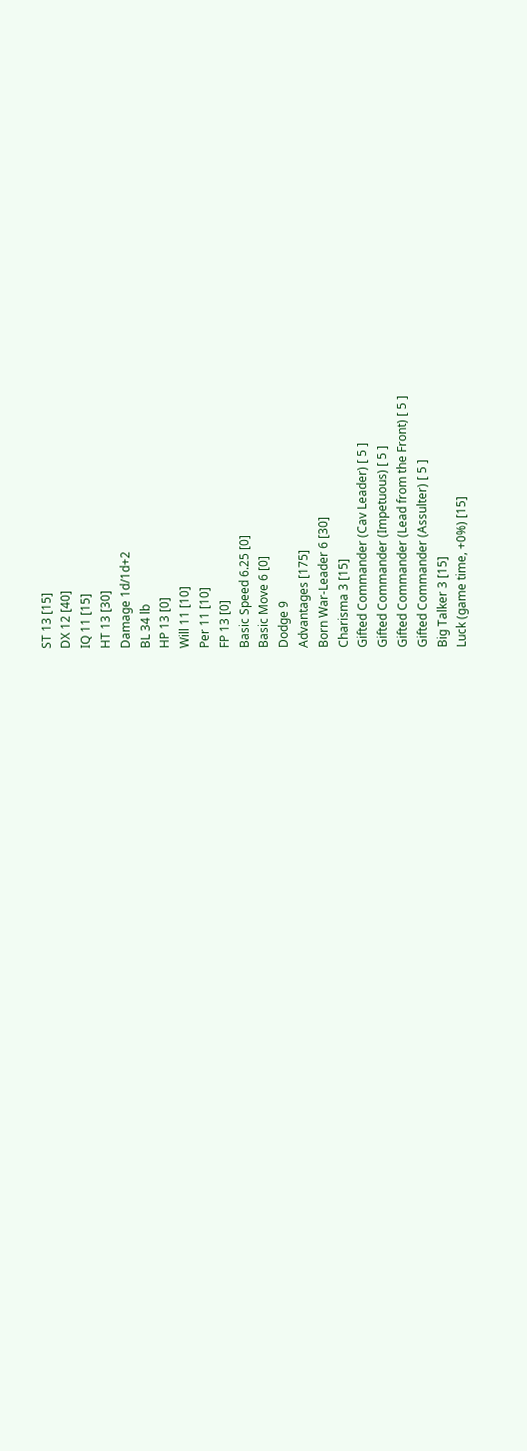ST 13 [15]
DX 12 [40]
IQ 11 [15]
HT 13 [30]
Damage 1d/1d+2
BL 34 lb
HP 13 [0]
Will 11 [10]
Per 11 [10]
FP 13 [0]
Basic Speed 6.25 [0]
Basic Move 6 [0]
Dodge 9
Advantages [175]
Born War-Leader 6 [30]
Charisma 3 [15]
Gifted Commander (Cav Leader) [ 5 ]
Gifted Commander (Impetuous) [ 5 ]
Gifted Commander (Lead from the Front) [ 5 ]
Gifted Commander (Assulter) [ 5 ]
Big Talker 3 [15]
Luck (game time, +0%) [15]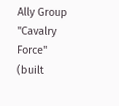Ally Group "Cavalry Force" (built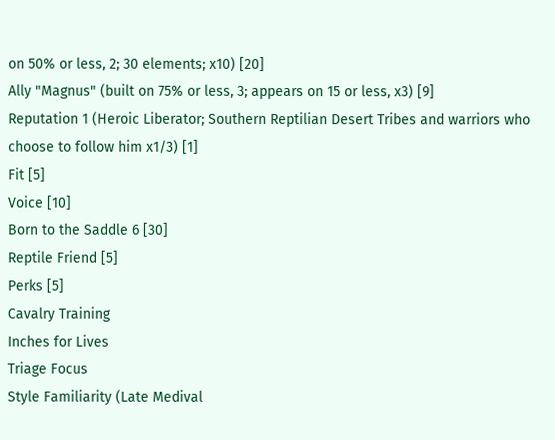on 50% or less, 2; 30 elements; x10) [20]
Ally "Magnus" (built on 75% or less, 3; appears on 15 or less, x3) [9]
Reputation 1 (Heroic Liberator; Southern Reptilian Desert Tribes and warriors who choose to follow him x1/3) [1]
Fit [5]
Voice [10]
Born to the Saddle 6 [30]
Reptile Friend [5]
Perks [5]
Cavalry Training
Inches for Lives
Triage Focus
Style Familiarity (Late Medival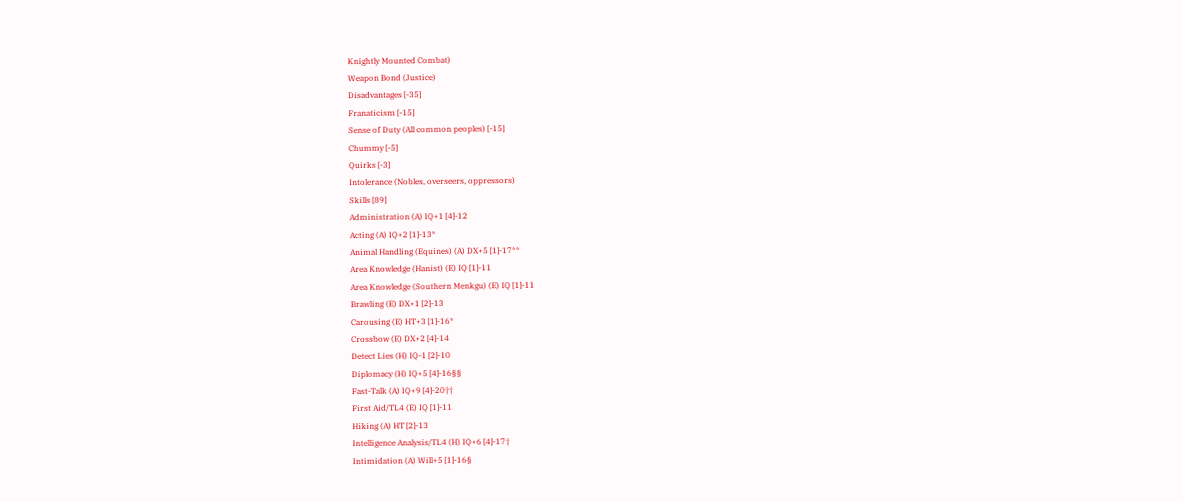Knightly Mounted Combat)
Weapon Bond (Justice)
Disadvantages [-35]
Franaticism [-15]
Sense of Duty (All common peoples) [-15]
Chummy [-5]
Quirks [-3]
Intolerance (Nobles, overseers, oppressors)
Skills [89]
Administration (A) IQ+1 [4]-12
Acting (A) IQ+2 [1]-13*
Animal Handling (Equines) (A) DX+5 [1]-17**
Area Knowledge (Hanist) (E) IQ [1]-11
Area Knowledge (Southern Menkgu) (E) IQ [1]-11
Brawling (E) DX+1 [2]-13
Carousing (E) HT+3 [1]-16*
Crossbow (E) DX+2 [4]-14
Detect Lies (H) IQ-1 [2]-10
Diplomacy (H) IQ+5 [4]-16§§
Fast-Talk (A) IQ+9 [4]-20††
First Aid/TL4 (E) IQ [1]-11
Hiking (A) HT [2]-13
Intelligence Analysis/TL4 (H) IQ+6 [4]-17†
Intimidation (A) Will+5 [1]-16§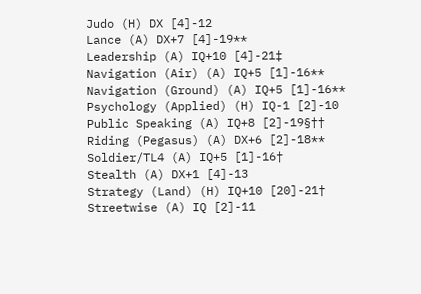Judo (H) DX [4]-12
Lance (A) DX+7 [4]-19**
Leadership (A) IQ+10 [4]-21‡
Navigation (Air) (A) IQ+5 [1]-16**
Navigation (Ground) (A) IQ+5 [1]-16**
Psychology (Applied) (H) IQ-1 [2]-10
Public Speaking (A) IQ+8 [2]-19§††
Riding (Pegasus) (A) DX+6 [2]-18**
Soldier/TL4 (A) IQ+5 [1]-16†
Stealth (A) DX+1 [4]-13
Strategy (Land) (H) IQ+10 [20]-21†
Streetwise (A) IQ [2]-11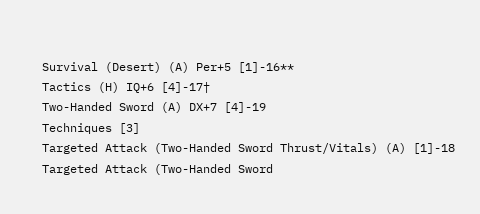Survival (Desert) (A) Per+5 [1]-16**
Tactics (H) IQ+6 [4]-17†
Two-Handed Sword (A) DX+7 [4]-19
Techniques [3]
Targeted Attack (Two-Handed Sword Thrust/Vitals) (A) [1]-18
Targeted Attack (Two-Handed Sword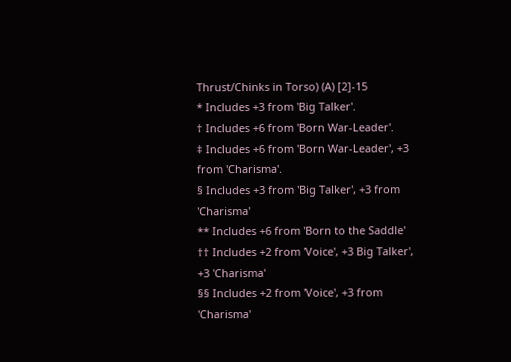Thrust/Chinks in Torso) (A) [2]-15
* Includes +3 from 'Big Talker'.
† Includes +6 from 'Born War-Leader'.
‡ Includes +6 from 'Born War-Leader', +3 from 'Charisma'.
§ Includes +3 from 'Big Talker', +3 from 'Charisma'
** Includes +6 from 'Born to the Saddle'
†† Includes +2 from 'Voice', +3 Big Talker', +3 'Charisma'
§§ Includes +2 from 'Voice', +3 from 'Charisma'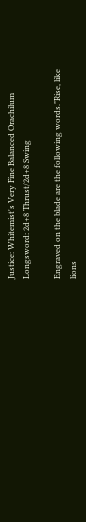Justice: Whitemist's Very Fine Balanced Orachilum Longsword: 2d+8 Thrust/2d+8 Swing

Engraved on the blade are the following words."Rise, like lions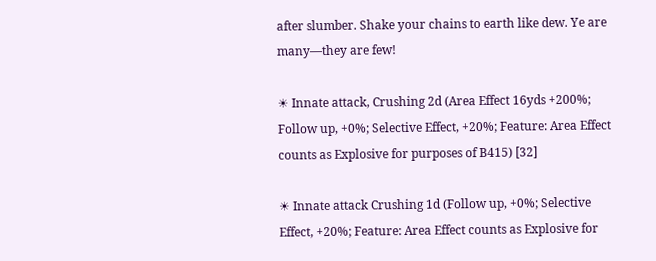after slumber. Shake your chains to earth like dew. Ye are many—they are few!

☀ Innate attack, Crushing 2d (Area Effect 16yds +200%; Follow up, +0%; Selective Effect, +20%; Feature: Area Effect counts as Explosive for purposes of B415) [32]

☀ Innate attack Crushing 1d (Follow up, +0%; Selective Effect, +20%; Feature: Area Effect counts as Explosive for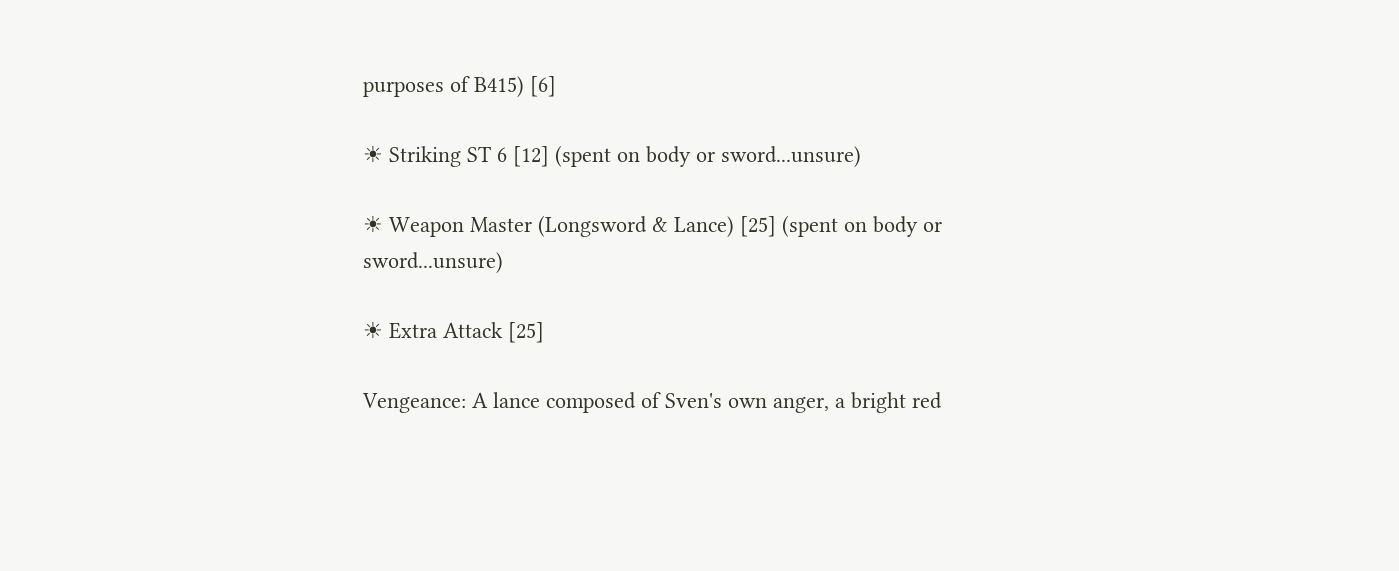purposes of B415) [6]

☀ Striking ST 6 [12] (spent on body or sword...unsure)

☀ Weapon Master (Longsword & Lance) [25] (spent on body or sword...unsure)

☀ Extra Attack [25]

Vengeance: A lance composed of Sven's own anger, a bright red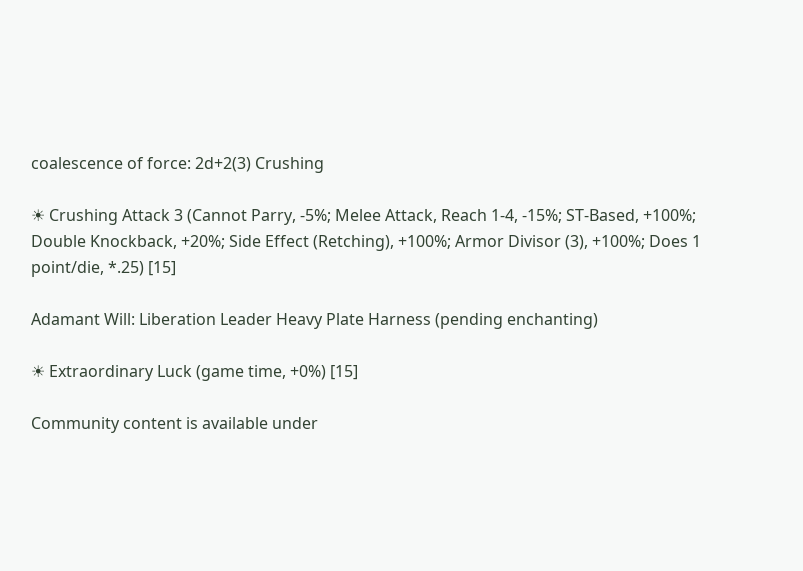coalescence of force: 2d+2(3) Crushing

☀ Crushing Attack 3 (Cannot Parry, -5%; Melee Attack, Reach 1-4, -15%; ST-Based, +100%; Double Knockback, +20%; Side Effect (Retching), +100%; Armor Divisor (3), +100%; Does 1 point/die, *.25) [15]

Adamant Will: Liberation Leader Heavy Plate Harness (pending enchanting)

☀ Extraordinary Luck (game time, +0%) [15]

Community content is available under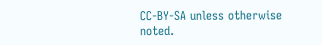CC-BY-SA unless otherwise noted.